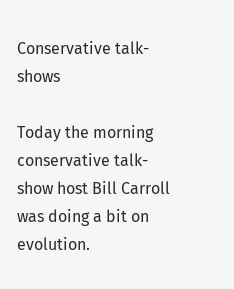Conservative talk-shows

Today the morning conservative talk-show host Bill Carroll was doing a bit on evolution.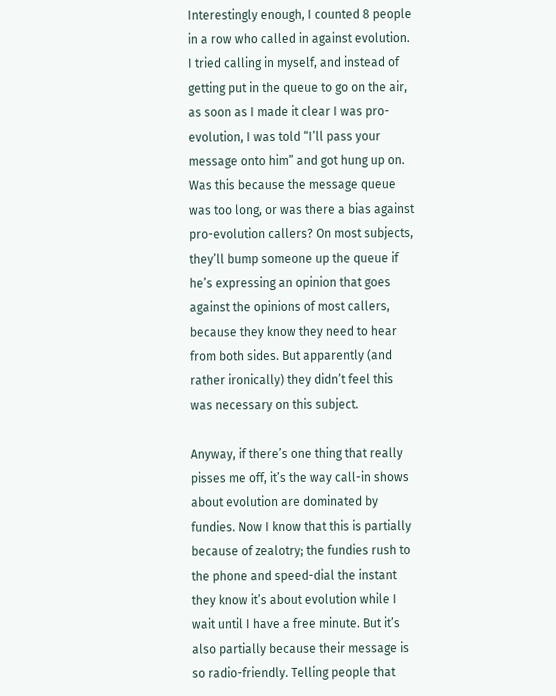Interestingly enough, I counted 8 people in a row who called in against evolution. I tried calling in myself, and instead of getting put in the queue to go on the air, as soon as I made it clear I was pro-evolution, I was told “I’ll pass your message onto him” and got hung up on. Was this because the message queue was too long, or was there a bias against pro-evolution callers? On most subjects, they’ll bump someone up the queue if he’s expressing an opinion that goes against the opinions of most callers, because they know they need to hear from both sides. But apparently (and rather ironically) they didn’t feel this was necessary on this subject.

Anyway, if there’s one thing that really pisses me off, it’s the way call-in shows about evolution are dominated by fundies. Now I know that this is partially because of zealotry; the fundies rush to the phone and speed-dial the instant they know it’s about evolution while I wait until I have a free minute. But it’s also partially because their message is so radio-friendly. Telling people that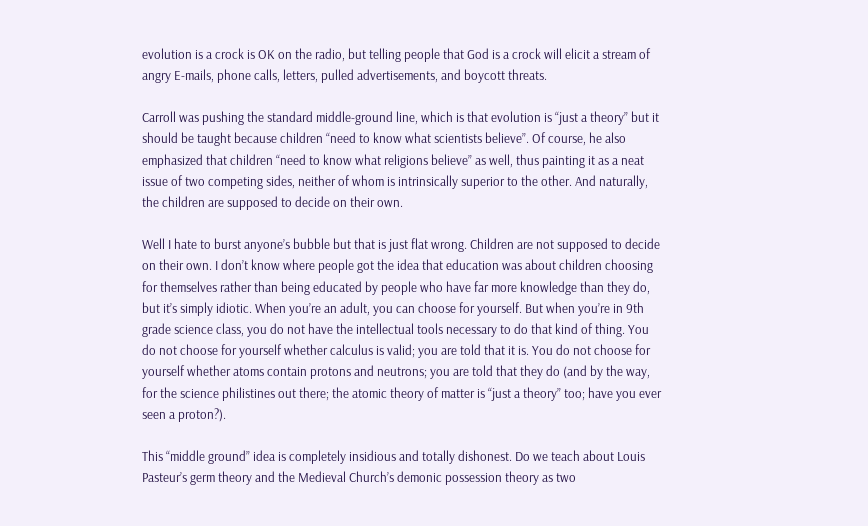evolution is a crock is OK on the radio, but telling people that God is a crock will elicit a stream of angry E-mails, phone calls, letters, pulled advertisements, and boycott threats.

Carroll was pushing the standard middle-ground line, which is that evolution is “just a theory” but it should be taught because children “need to know what scientists believe”. Of course, he also emphasized that children “need to know what religions believe” as well, thus painting it as a neat issue of two competing sides, neither of whom is intrinsically superior to the other. And naturally, the children are supposed to decide on their own.

Well I hate to burst anyone’s bubble but that is just flat wrong. Children are not supposed to decide on their own. I don’t know where people got the idea that education was about children choosing for themselves rather than being educated by people who have far more knowledge than they do, but it’s simply idiotic. When you’re an adult, you can choose for yourself. But when you’re in 9th grade science class, you do not have the intellectual tools necessary to do that kind of thing. You do not choose for yourself whether calculus is valid; you are told that it is. You do not choose for yourself whether atoms contain protons and neutrons; you are told that they do (and by the way, for the science philistines out there; the atomic theory of matter is “just a theory” too; have you ever seen a proton?).

This “middle ground” idea is completely insidious and totally dishonest. Do we teach about Louis Pasteur’s germ theory and the Medieval Church’s demonic possession theory as two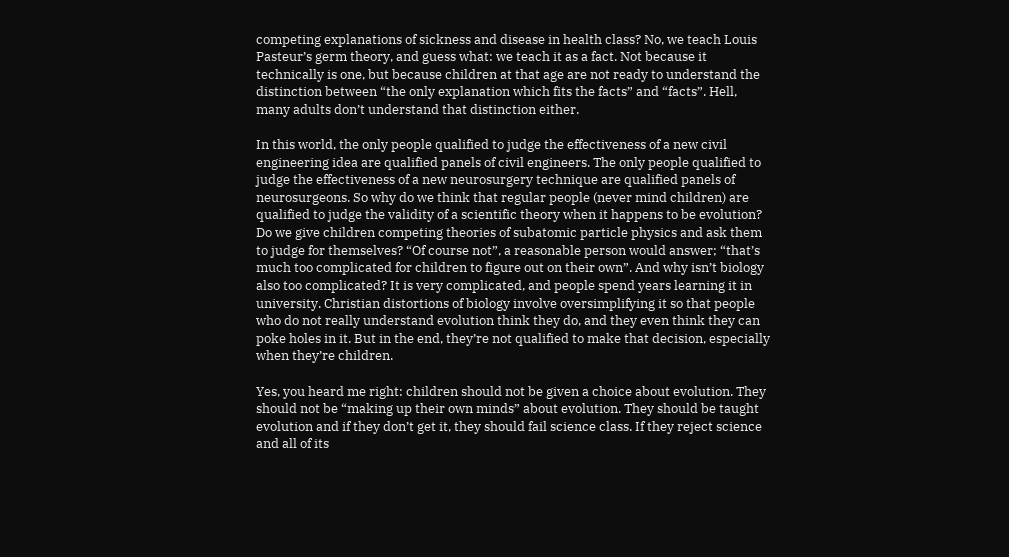competing explanations of sickness and disease in health class? No, we teach Louis Pasteur’s germ theory, and guess what: we teach it as a fact. Not because it technically is one, but because children at that age are not ready to understand the distinction between “the only explanation which fits the facts” and “facts”. Hell, many adults don’t understand that distinction either.

In this world, the only people qualified to judge the effectiveness of a new civil engineering idea are qualified panels of civil engineers. The only people qualified to judge the effectiveness of a new neurosurgery technique are qualified panels of neurosurgeons. So why do we think that regular people (never mind children) are qualified to judge the validity of a scientific theory when it happens to be evolution? Do we give children competing theories of subatomic particle physics and ask them to judge for themselves? “Of course not”, a reasonable person would answer; “that’s much too complicated for children to figure out on their own”. And why isn’t biology also too complicated? It is very complicated, and people spend years learning it in university. Christian distortions of biology involve oversimplifying it so that people who do not really understand evolution think they do, and they even think they can poke holes in it. But in the end, they’re not qualified to make that decision, especially when they’re children.

Yes, you heard me right: children should not be given a choice about evolution. They should not be “making up their own minds” about evolution. They should be taught evolution and if they don’t get it, they should fail science class. If they reject science and all of its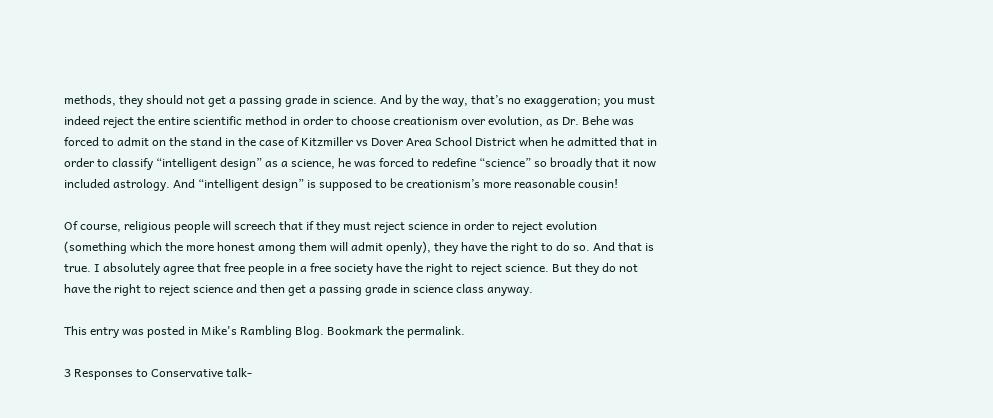methods, they should not get a passing grade in science. And by the way, that’s no exaggeration; you must indeed reject the entire scientific method in order to choose creationism over evolution, as Dr. Behe was forced to admit on the stand in the case of Kitzmiller vs Dover Area School District when he admitted that in order to classify “intelligent design” as a science, he was forced to redefine “science” so broadly that it now included astrology. And “intelligent design” is supposed to be creationism’s more reasonable cousin!

Of course, religious people will screech that if they must reject science in order to reject evolution (something which the more honest among them will admit openly), they have the right to do so. And that is true. I absolutely agree that free people in a free society have the right to reject science. But they do not have the right to reject science and then get a passing grade in science class anyway.

This entry was posted in Mike's Rambling Blog. Bookmark the permalink.

3 Responses to Conservative talk-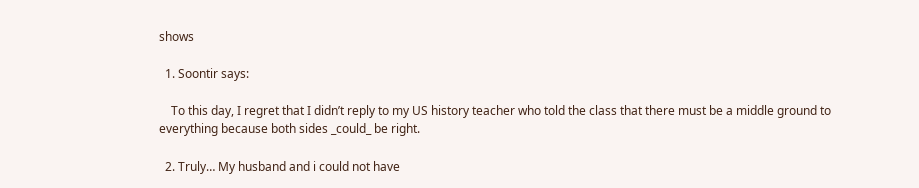shows

  1. Soontir says:

    To this day, I regret that I didn’t reply to my US history teacher who told the class that there must be a middle ground to everything because both sides _could_ be right.

  2. Truly… My husband and i could not have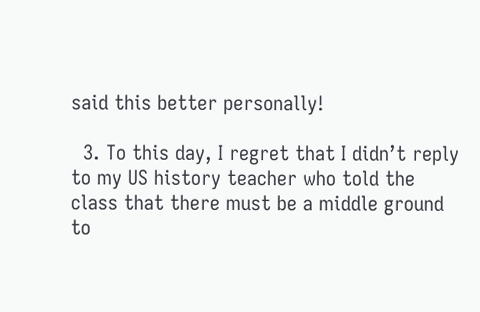said this better personally!

  3. To this day, I regret that I didn’t reply to my US history teacher who told the class that there must be a middle ground to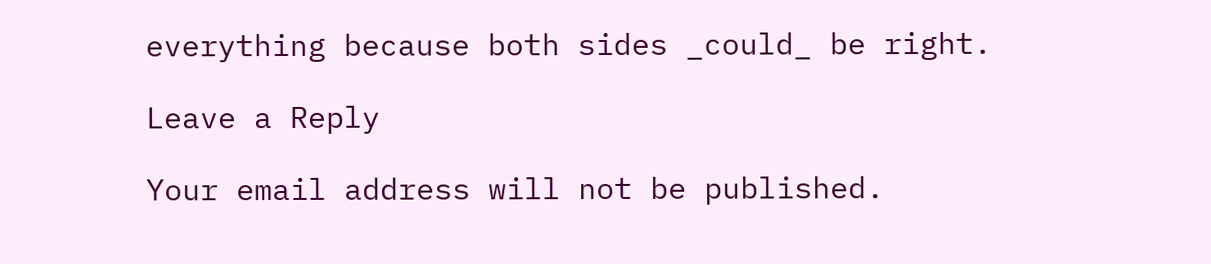everything because both sides _could_ be right.

Leave a Reply

Your email address will not be published.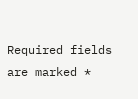Required fields are marked *